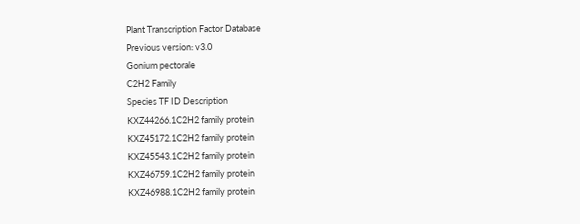Plant Transcription Factor Database
Previous version: v3.0
Gonium pectorale
C2H2 Family
Species TF ID Description
KXZ44266.1C2H2 family protein
KXZ45172.1C2H2 family protein
KXZ45543.1C2H2 family protein
KXZ46759.1C2H2 family protein
KXZ46988.1C2H2 family protein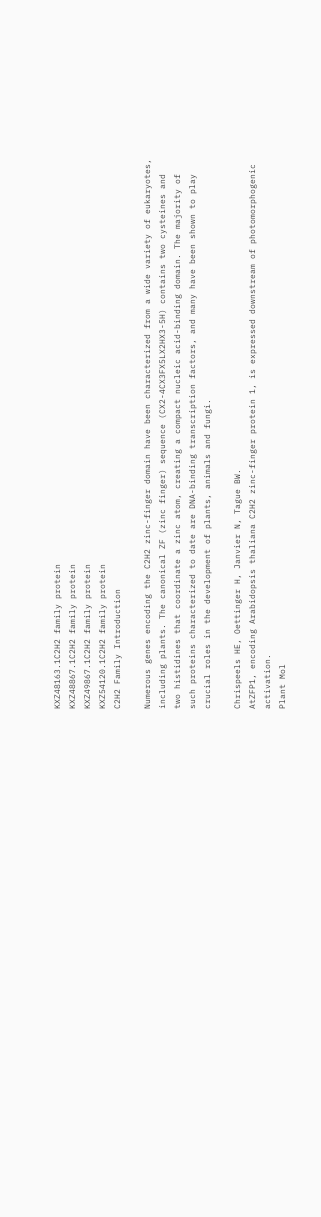KXZ48163.1C2H2 family protein
KXZ48867.1C2H2 family protein
KXZ49867.1C2H2 family protein
KXZ54120.1C2H2 family protein
C2H2 Family Introduction

Numerous genes encoding the C2H2 zinc-finger domain have been characterized from a wide variety of eukaryotes, including plants. The canonical ZF (zinc finger) sequence (CX2-4CX3FX5LX2HX3-5H) contains two cysteines and two histidines that coordinate a zinc atom, creating a compact nucleic acid-binding domain. The majority of such proteins characterized to date are DNA-binding transcription factors, and many have been shown to play crucial roles in the development of plants, animals and fungi.

Chrispeels HE, Oettinger H, Janvier N, Tague BW.
AtZFP1, encoding Arabidopsis thaliana C2H2 zinc-finger protein 1, is expressed downstream of photomorphogenic activation.
Plant Mol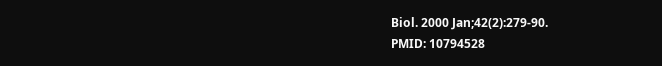Biol. 2000 Jan;42(2):279-90.
PMID: 10794528